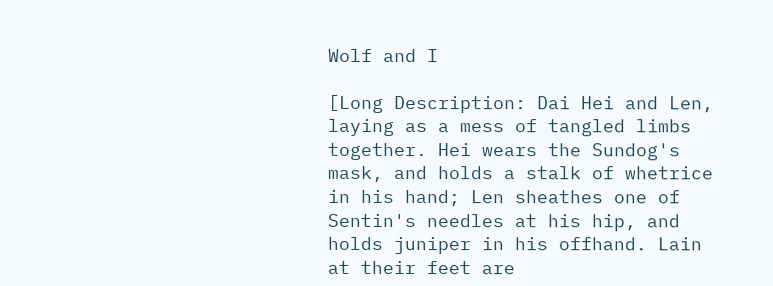Wolf and I

[Long Description: Dai Hei and Len, laying as a mess of tangled limbs together. Hei wears the Sundog's mask, and holds a stalk of whetrice in his hand; Len sheathes one of Sentin's needles at his hip, and holds juniper in his offhand. Lain at their feet are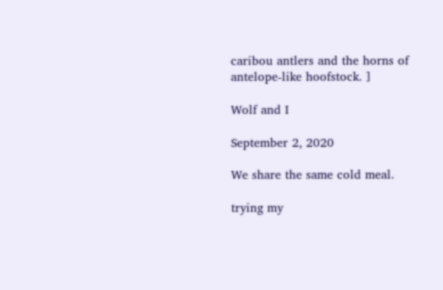caribou antlers and the horns of antelope-like hoofstock. ]

Wolf and I

September 2, 2020

We share the same cold meal.

trying my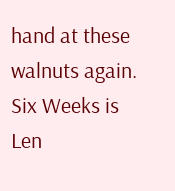hand at these walnuts again. Six Weeks is Len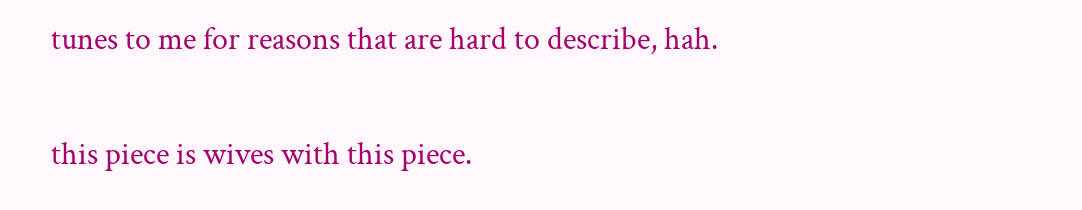tunes to me for reasons that are hard to describe, hah.

this piece is wives with this piece.